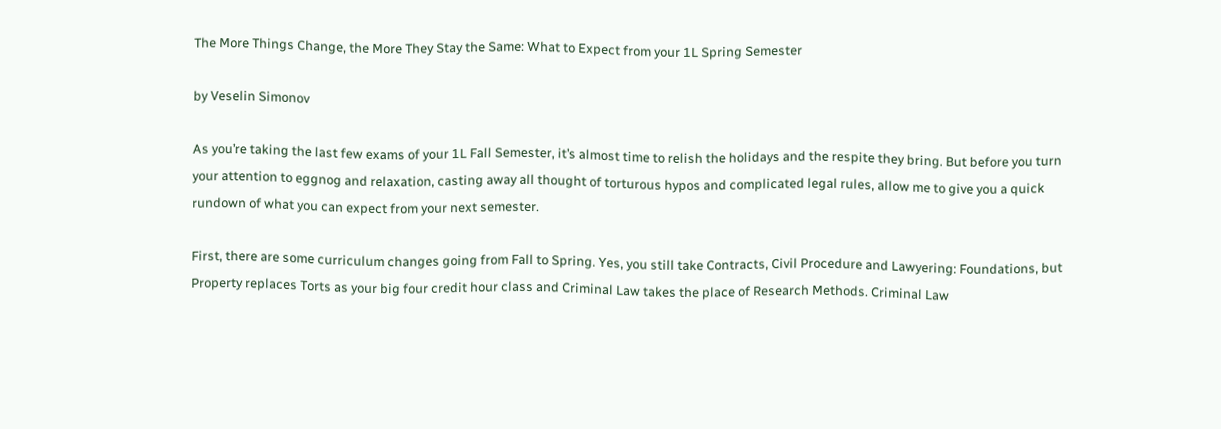The More Things Change, the More They Stay the Same: What to Expect from your 1L Spring Semester

by Veselin Simonov

As you’re taking the last few exams of your 1L Fall Semester, it’s almost time to relish the holidays and the respite they bring. But before you turn your attention to eggnog and relaxation, casting away all thought of torturous hypos and complicated legal rules, allow me to give you a quick rundown of what you can expect from your next semester.

First, there are some curriculum changes going from Fall to Spring. Yes, you still take Contracts, Civil Procedure and Lawyering: Foundations, but Property replaces Torts as your big four credit hour class and Criminal Law takes the place of Research Methods. Criminal Law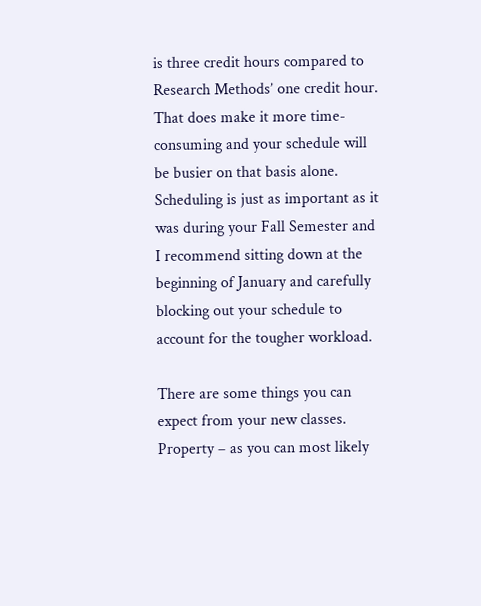is three credit hours compared to Research Methods’ one credit hour. That does make it more time-consuming and your schedule will be busier on that basis alone. Scheduling is just as important as it was during your Fall Semester and I recommend sitting down at the beginning of January and carefully blocking out your schedule to account for the tougher workload.

There are some things you can expect from your new classes. Property – as you can most likely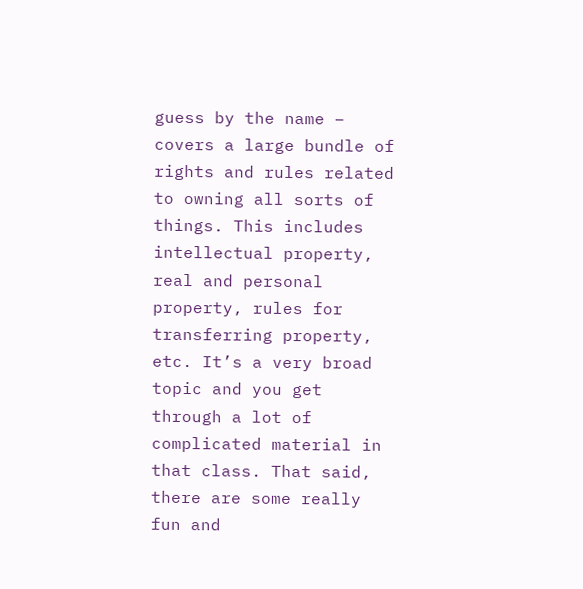guess by the name – covers a large bundle of rights and rules related to owning all sorts of things. This includes intellectual property, real and personal property, rules for transferring property, etc. It’s a very broad topic and you get through a lot of complicated material in that class. That said, there are some really fun and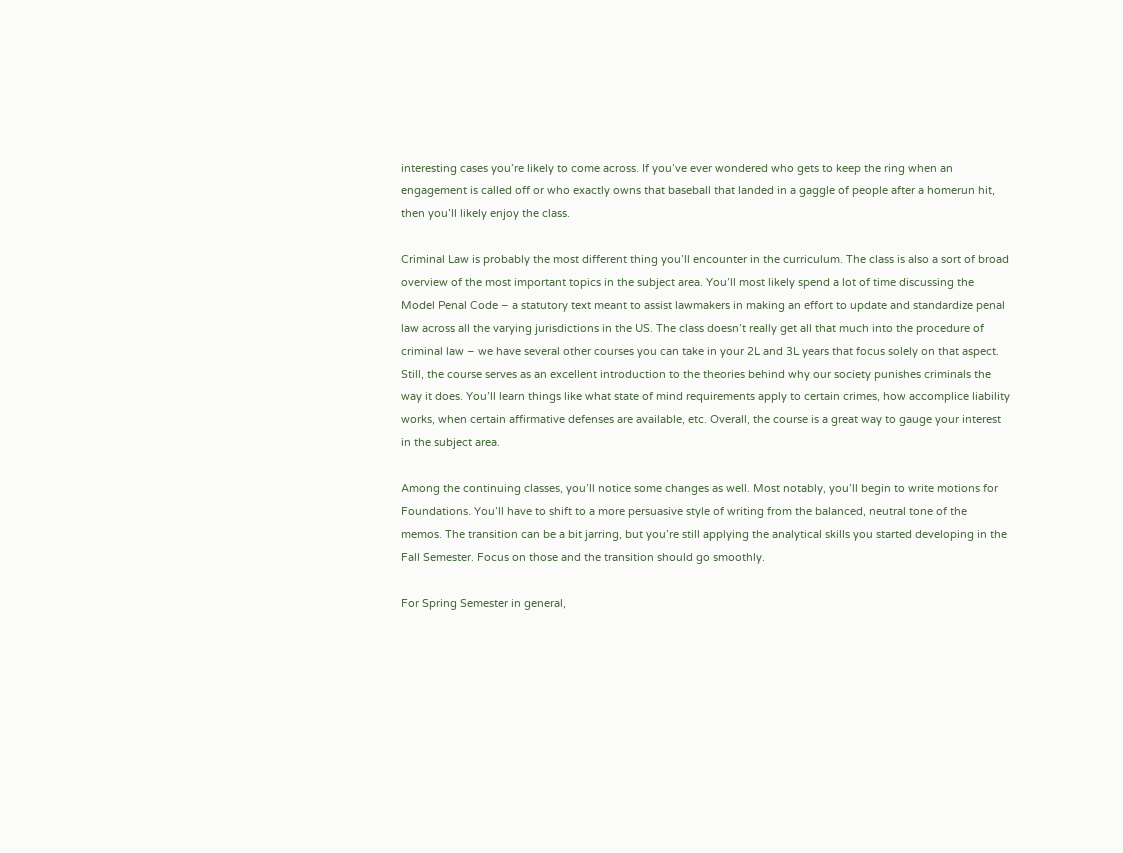interesting cases you’re likely to come across. If you’ve ever wondered who gets to keep the ring when an engagement is called off or who exactly owns that baseball that landed in a gaggle of people after a homerun hit, then you’ll likely enjoy the class.

Criminal Law is probably the most different thing you’ll encounter in the curriculum. The class is also a sort of broad overview of the most important topics in the subject area. You’ll most likely spend a lot of time discussing the Model Penal Code – a statutory text meant to assist lawmakers in making an effort to update and standardize penal law across all the varying jurisdictions in the US. The class doesn’t really get all that much into the procedure of criminal law – we have several other courses you can take in your 2L and 3L years that focus solely on that aspect. Still, the course serves as an excellent introduction to the theories behind why our society punishes criminals the way it does. You’ll learn things like what state of mind requirements apply to certain crimes, how accomplice liability works, when certain affirmative defenses are available, etc. Overall, the course is a great way to gauge your interest in the subject area.

Among the continuing classes, you’ll notice some changes as well. Most notably, you’ll begin to write motions for Foundations. You’ll have to shift to a more persuasive style of writing from the balanced, neutral tone of the memos. The transition can be a bit jarring, but you’re still applying the analytical skills you started developing in the Fall Semester. Focus on those and the transition should go smoothly.

For Spring Semester in general,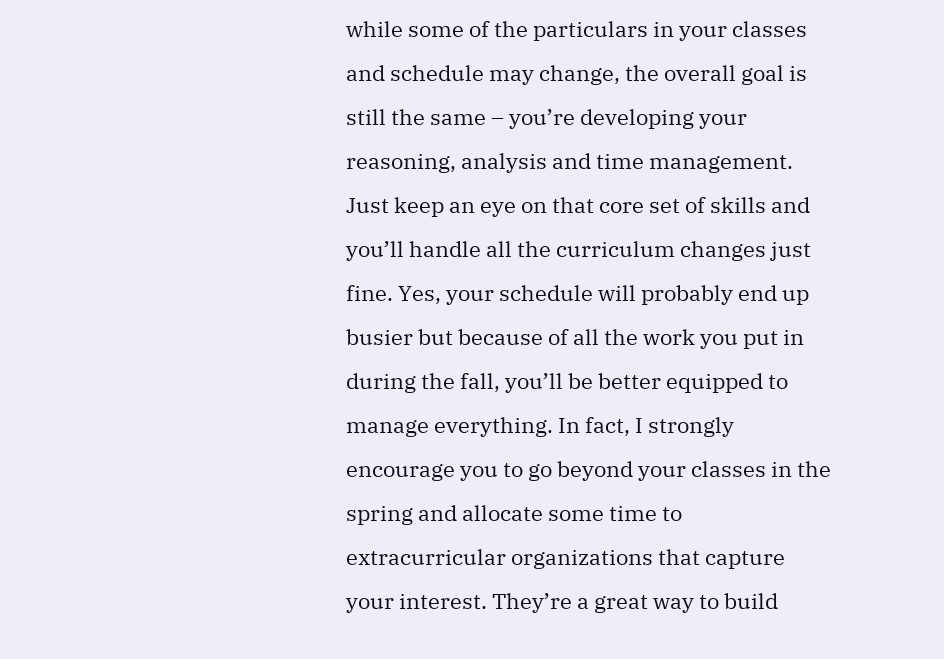while some of the particulars in your classes and schedule may change, the overall goal is still the same – you’re developing your reasoning, analysis and time management. Just keep an eye on that core set of skills and you’ll handle all the curriculum changes just fine. Yes, your schedule will probably end up busier but because of all the work you put in during the fall, you’ll be better equipped to manage everything. In fact, I strongly encourage you to go beyond your classes in the spring and allocate some time to extracurricular organizations that capture your interest. They’re a great way to build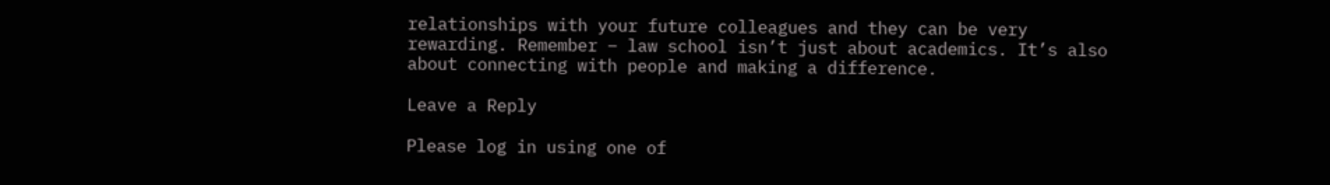relationships with your future colleagues and they can be very rewarding. Remember – law school isn’t just about academics. It’s also about connecting with people and making a difference.

Leave a Reply

Please log in using one of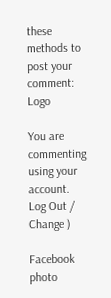these methods to post your comment: Logo

You are commenting using your account. Log Out /  Change )

Facebook photo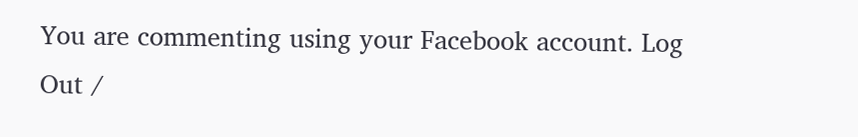You are commenting using your Facebook account. Log Out /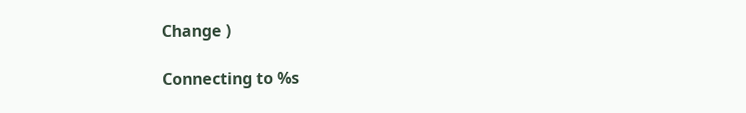Change )

Connecting to %s